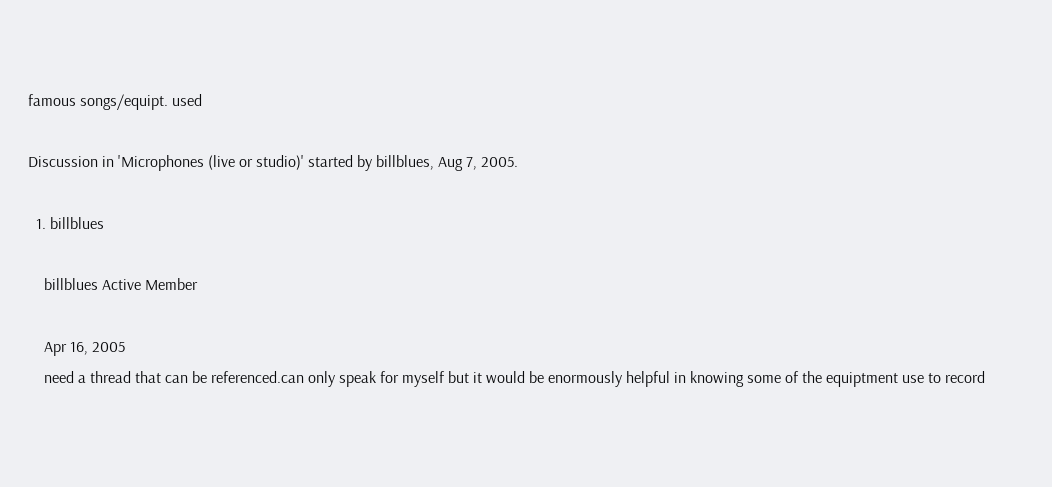famous songs/equipt. used

Discussion in 'Microphones (live or studio)' started by billblues, Aug 7, 2005.

  1. billblues

    billblues Active Member

    Apr 16, 2005
    need a thread that can be referenced.can only speak for myself but it would be enormously helpful in knowing some of the equiptment use to record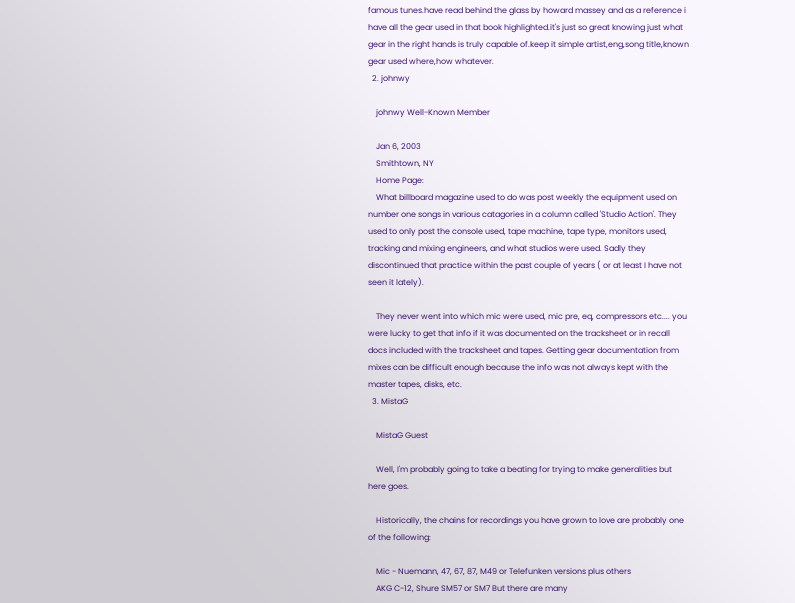famous tunes.have read behind the glass by howard massey and as a reference i have all the gear used in that book highlighted.it's just so great knowing just what gear in the right hands is truly capable of.keep it simple artist,eng,song title,known gear used where,how whatever.
  2. johnwy

    johnwy Well-Known Member

    Jan 6, 2003
    Smithtown, NY
    Home Page:
    What billboard magazine used to do was post weekly the equipment used on number one songs in various catagories in a column called 'Studio Action'. They used to only post the console used, tape machine, tape type, monitors used, tracking and mixing engineers, and what studios were used. Sadly they discontinued that practice within the past couple of years ( or at least I have not seen it lately).

    They never went into which mic were used, mic pre, eq, compressors etc.... you were lucky to get that info if it was documented on the tracksheet or in recall docs included with the tracksheet and tapes. Getting gear documentation from mixes can be difficult enough because the info was not always kept with the master tapes, disks, etc.
  3. MistaG

    MistaG Guest

    Well, I'm probably going to take a beating for trying to make generalities but here goes.

    Historically, the chains for recordings you have grown to love are probably one of the following:

    Mic - Nuemann, 47, 67, 87, M49 or Telefunken versions plus others
    AKG C-12, Shure SM57 or SM7 But there are many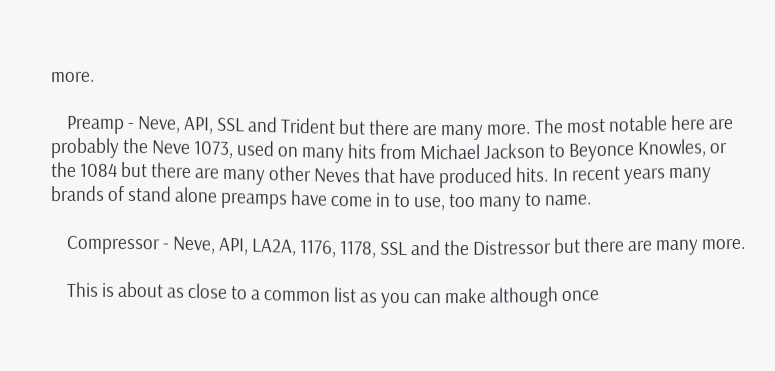more.

    Preamp - Neve, API, SSL and Trident but there are many more. The most notable here are probably the Neve 1073, used on many hits from Michael Jackson to Beyonce Knowles, or the 1084 but there are many other Neves that have produced hits. In recent years many brands of stand alone preamps have come in to use, too many to name.

    Compressor - Neve, API, LA2A, 1176, 1178, SSL and the Distressor but there are many more.

    This is about as close to a common list as you can make although once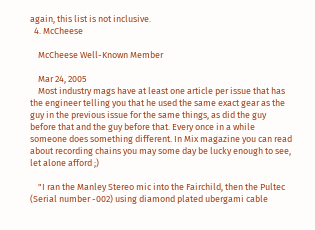again, this list is not inclusive.
  4. McCheese

    McCheese Well-Known Member

    Mar 24, 2005
    Most industry mags have at least one article per issue that has the engineer telling you that he used the same exact gear as the guy in the previous issue for the same things, as did the guy before that and the guy before that. Every once in a while someone does something different. In Mix magazine you can read about recording chains you may some day be lucky enough to see, let alone afford ;)

    "I ran the Manley Stereo mic into the Fairchild, then the Pultec (Serial number -002) using diamond plated ubergami cable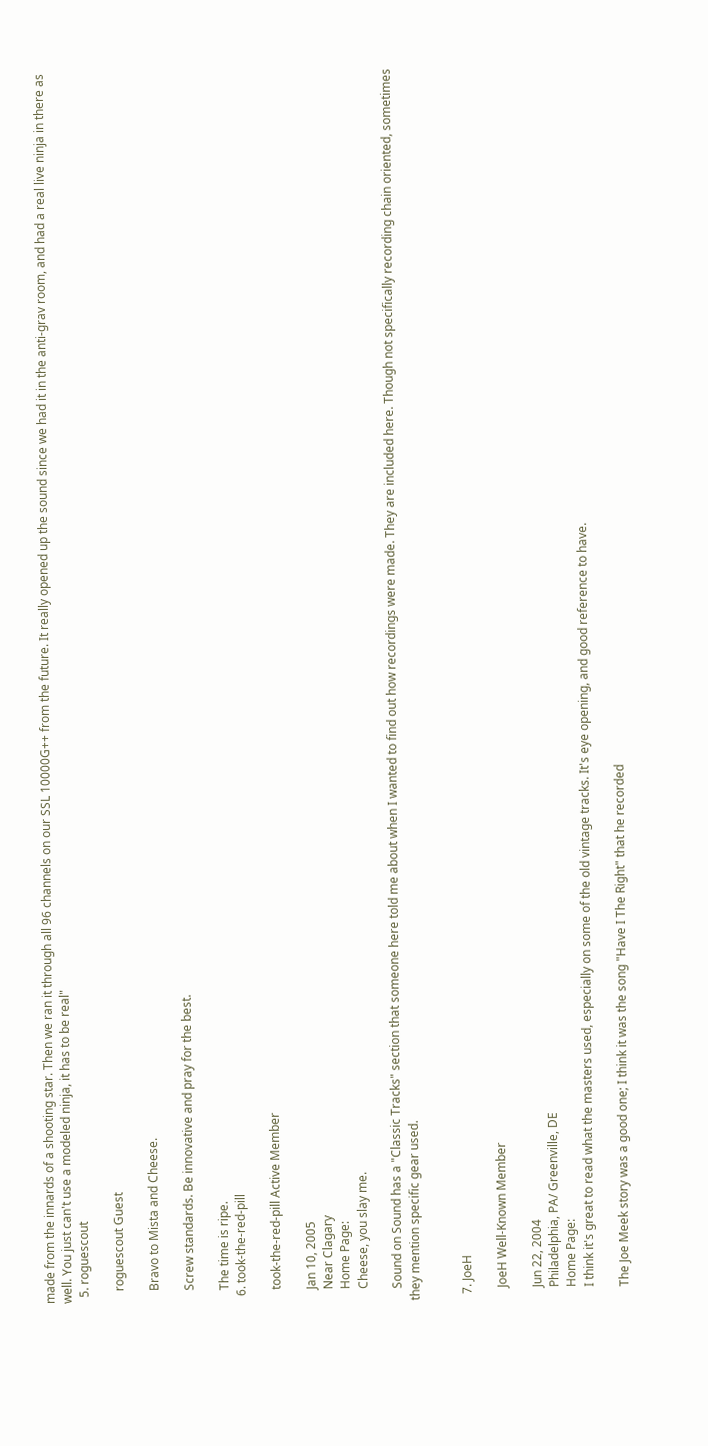made from the innards of a shooting star. Then we ran it through all 96 channels on our SSL 10000G++ from the future. It really opened up the sound since we had it in the anti-grav room, and had a real live ninja in there as well. You just can't use a modeled ninja, it has to be real"
  5. roguescout

    roguescout Guest

    Bravo to Mista and Cheese.

    Screw standards. Be innovative and pray for the best.

    The time is ripe.
  6. took-the-red-pill

    took-the-red-pill Active Member

    Jan 10, 2005
    Near Clagary
    Home Page:
    Cheese, you slay me.

    Sound on Sound has a "Classic Tracks" section that someone here told me about when I wanted to find out how recordings were made. They are included here. Though not specifically recording chain oriented, sometimes they mention specific gear used.


  7. JoeH

    JoeH Well-Known Member

    Jun 22, 2004
    Philadelphia, PA/ Greenville, DE
    Home Page:
    I think it's great to read what the masters used, especially on some of the old vintage tracks. It's eye opening, and good reference to have.

    The Joe Meek story was a good one; I think it was the song "Have I The Right" that he recorded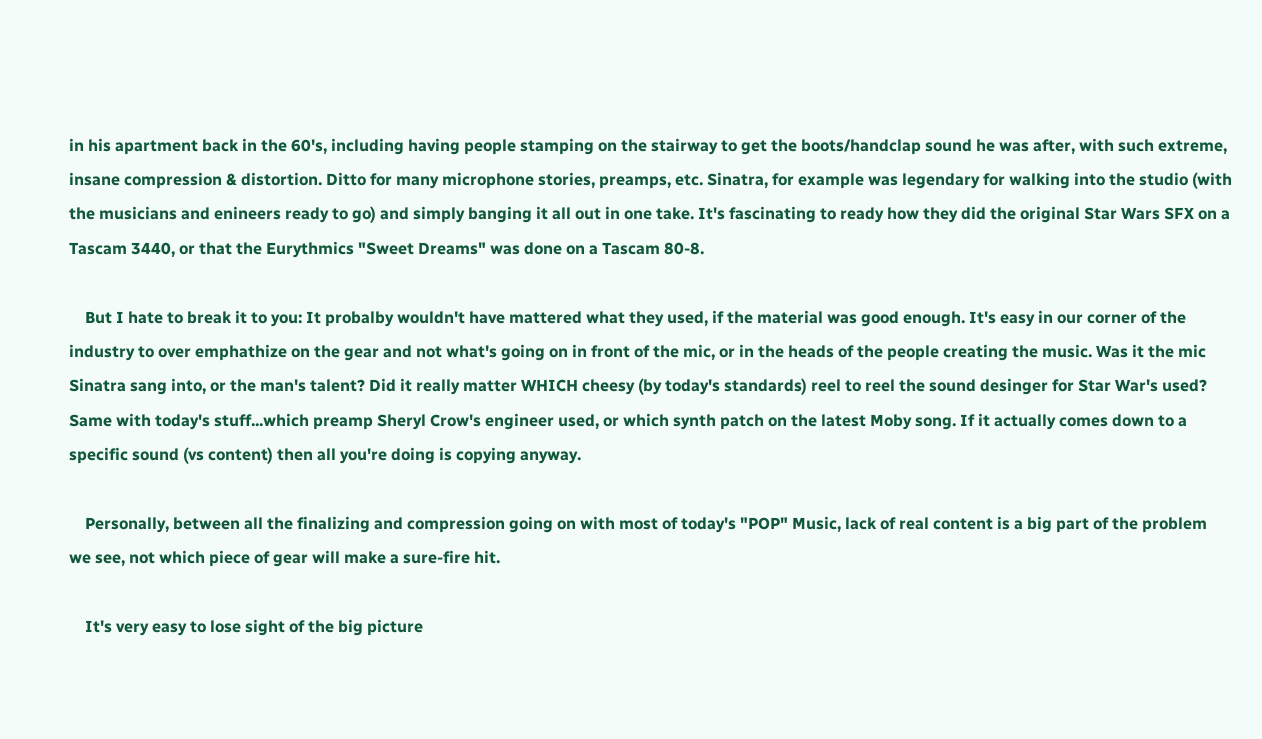in his apartment back in the 60's, including having people stamping on the stairway to get the boots/handclap sound he was after, with such extreme, insane compression & distortion. Ditto for many microphone stories, preamps, etc. Sinatra, for example was legendary for walking into the studio (with the musicians and enineers ready to go) and simply banging it all out in one take. It's fascinating to ready how they did the original Star Wars SFX on a Tascam 3440, or that the Eurythmics "Sweet Dreams" was done on a Tascam 80-8.

    But I hate to break it to you: It probalby wouldn't have mattered what they used, if the material was good enough. It's easy in our corner of the industry to over emphathize on the gear and not what's going on in front of the mic, or in the heads of the people creating the music. Was it the mic Sinatra sang into, or the man's talent? Did it really matter WHICH cheesy (by today's standards) reel to reel the sound desinger for Star War's used? Same with today's stuff...which preamp Sheryl Crow's engineer used, or which synth patch on the latest Moby song. If it actually comes down to a specific sound (vs content) then all you're doing is copying anyway.

    Personally, between all the finalizing and compression going on with most of today's "POP" Music, lack of real content is a big part of the problem we see, not which piece of gear will make a sure-fire hit.

    It's very easy to lose sight of the big picture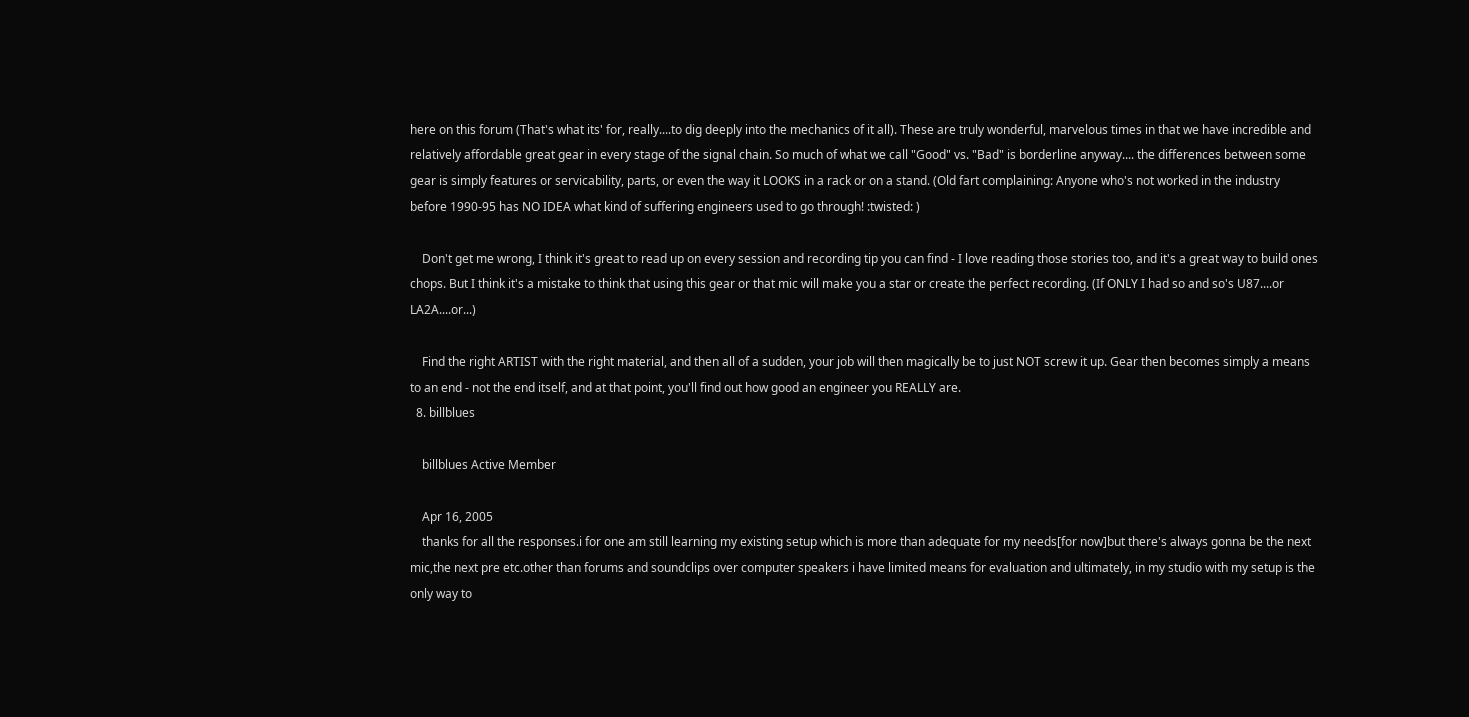here on this forum (That's what its' for, really....to dig deeply into the mechanics of it all). These are truly wonderful, marvelous times in that we have incredible and relatively affordable great gear in every stage of the signal chain. So much of what we call "Good" vs. "Bad" is borderline anyway.... the differences between some gear is simply features or servicability, parts, or even the way it LOOKS in a rack or on a stand. (Old fart complaining: Anyone who's not worked in the industry before 1990-95 has NO IDEA what kind of suffering engineers used to go through! :twisted: )

    Don't get me wrong, I think it's great to read up on every session and recording tip you can find - I love reading those stories too, and it's a great way to build ones chops. But I think it's a mistake to think that using this gear or that mic will make you a star or create the perfect recording. (If ONLY I had so and so's U87....or LA2A....or...)

    Find the right ARTIST with the right material, and then all of a sudden, your job will then magically be to just NOT screw it up. Gear then becomes simply a means to an end - not the end itself, and at that point, you'll find out how good an engineer you REALLY are.
  8. billblues

    billblues Active Member

    Apr 16, 2005
    thanks for all the responses.i for one am still learning my existing setup which is more than adequate for my needs[for now]but there's always gonna be the next mic,the next pre etc.other than forums and soundclips over computer speakers i have limited means for evaluation and ultimately, in my studio with my setup is the only way to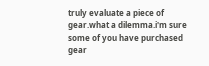truly evaluate a piece of gear.what a dilemma.i'm sure some of you have purchased gear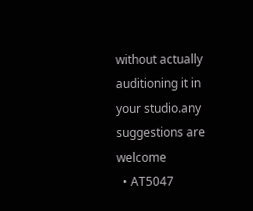without actually auditioning it in your studio.any suggestions are welcome
  • AT5047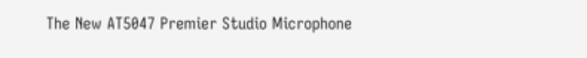The New AT5047 Premier Studio Microphone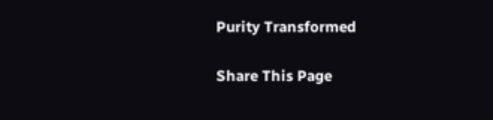Purity Transformed

Share This Page